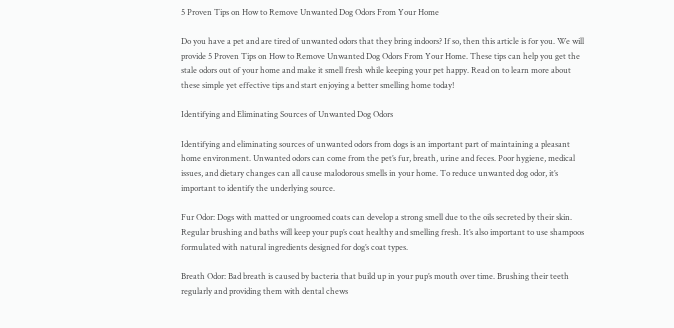5 Proven Tips on How to Remove Unwanted Dog Odors From Your Home

Do you have a pet and are tired of unwanted odors that they bring indoors? If so, then this article is for you. We will provide 5 Proven Tips on How to Remove Unwanted Dog Odors From Your Home. These tips can help you get the stale odors out of your home and make it smell fresh while keeping your pet happy. Read on to learn more about these simple yet effective tips and start enjoying a better smelling home today!

Identifying and Eliminating Sources of Unwanted Dog Odors

Identifying and eliminating sources of unwanted odors from dogs is an important part of maintaining a pleasant home environment. Unwanted odors can come from the pet’s fur, breath, urine and feces. Poor hygiene, medical issues, and dietary changes can all cause malodorous smells in your home. To reduce unwanted dog odor, it’s important to identify the underlying source.

Fur Odor: Dogs with matted or ungroomed coats can develop a strong smell due to the oils secreted by their skin. Regular brushing and baths will keep your pup’s coat healthy and smelling fresh. It’s also important to use shampoos formulated with natural ingredients designed for dog’s coat types.

Breath Odor: Bad breath is caused by bacteria that build up in your pup’s mouth over time. Brushing their teeth regularly and providing them with dental chews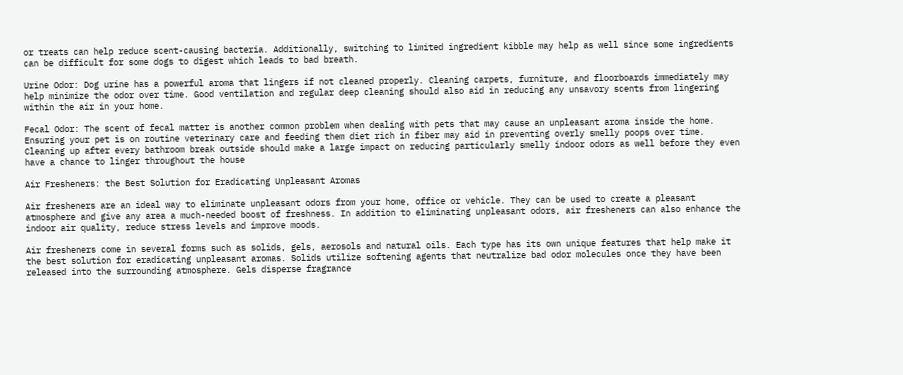or treats can help reduce scent-causing bacteria. Additionally, switching to limited ingredient kibble may help as well since some ingredients can be difficult for some dogs to digest which leads to bad breath.

Urine Odor: Dog urine has a powerful aroma that lingers if not cleaned properly. Cleaning carpets, furniture, and floorboards immediately may help minimize the odor over time. Good ventilation and regular deep cleaning should also aid in reducing any unsavory scents from lingering within the air in your home.

Fecal Odor: The scent of fecal matter is another common problem when dealing with pets that may cause an unpleasant aroma inside the home. Ensuring your pet is on routine veterinary care and feeding them diet rich in fiber may aid in preventing overly smelly poops over time. Cleaning up after every bathroom break outside should make a large impact on reducing particularly smelly indoor odors as well before they even have a chance to linger throughout the house

Air Fresheners: the Best Solution for Eradicating Unpleasant Aromas

Air fresheners are an ideal way to eliminate unpleasant odors from your home, office or vehicle. They can be used to create a pleasant atmosphere and give any area a much-needed boost of freshness. In addition to eliminating unpleasant odors, air fresheners can also enhance the indoor air quality, reduce stress levels and improve moods.

Air fresheners come in several forms such as solids, gels, aerosols and natural oils. Each type has its own unique features that help make it the best solution for eradicating unpleasant aromas. Solids utilize softening agents that neutralize bad odor molecules once they have been released into the surrounding atmosphere. Gels disperse fragrance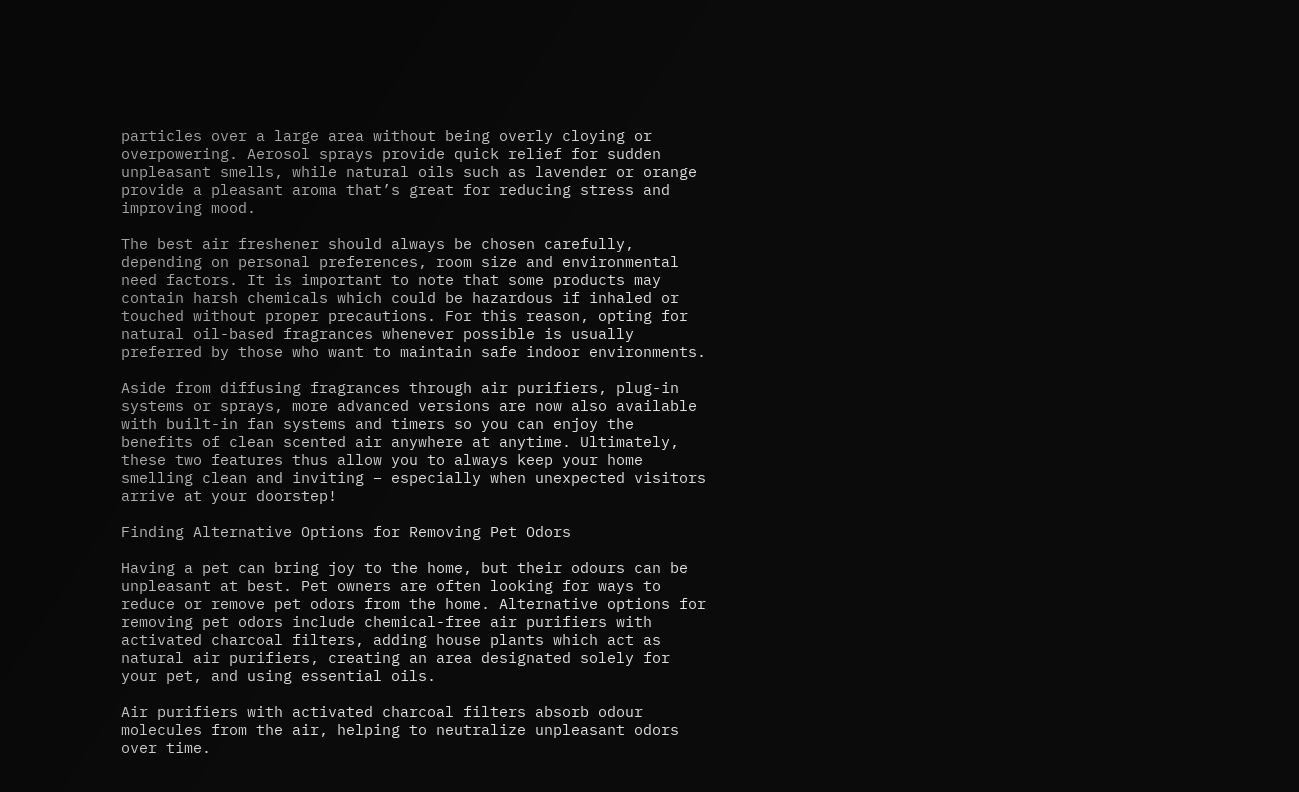particles over a large area without being overly cloying or overpowering. Aerosol sprays provide quick relief for sudden unpleasant smells, while natural oils such as lavender or orange provide a pleasant aroma that’s great for reducing stress and improving mood.

The best air freshener should always be chosen carefully, depending on personal preferences, room size and environmental need factors. It is important to note that some products may contain harsh chemicals which could be hazardous if inhaled or touched without proper precautions. For this reason, opting for natural oil-based fragrances whenever possible is usually preferred by those who want to maintain safe indoor environments.

Aside from diffusing fragrances through air purifiers, plug-in systems or sprays, more advanced versions are now also available with built-in fan systems and timers so you can enjoy the benefits of clean scented air anywhere at anytime. Ultimately, these two features thus allow you to always keep your home smelling clean and inviting – especially when unexpected visitors arrive at your doorstep!

Finding Alternative Options for Removing Pet Odors

Having a pet can bring joy to the home, but their odours can be unpleasant at best. Pet owners are often looking for ways to reduce or remove pet odors from the home. Alternative options for removing pet odors include chemical-free air purifiers with activated charcoal filters, adding house plants which act as natural air purifiers, creating an area designated solely for your pet, and using essential oils.

Air purifiers with activated charcoal filters absorb odour molecules from the air, helping to neutralize unpleasant odors over time.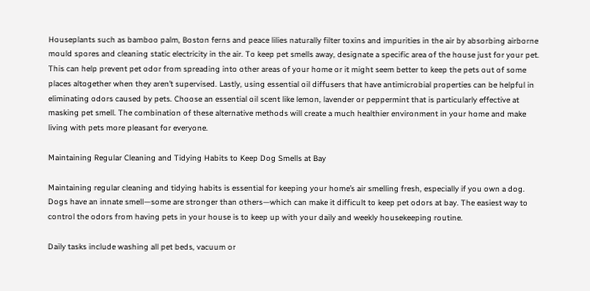Houseplants such as bamboo palm, Boston ferns and peace lilies naturally filter toxins and impurities in the air by absorbing airborne mould spores and cleaning static electricity in the air. To keep pet smells away, designate a specific area of the house just for your pet. This can help prevent pet odor from spreading into other areas of your home or it might seem better to keep the pets out of some places altogether when they aren’t supervised. Lastly, using essential oil diffusers that have antimicrobial properties can be helpful in eliminating odors caused by pets. Choose an essential oil scent like lemon, lavender or peppermint that is particularly effective at masking pet smell. The combination of these alternative methods will create a much healthier environment in your home and make living with pets more pleasant for everyone.

Maintaining Regular Cleaning and Tidying Habits to Keep Dog Smells at Bay

Maintaining regular cleaning and tidying habits is essential for keeping your home’s air smelling fresh, especially if you own a dog. Dogs have an innate smell—some are stronger than others—which can make it difficult to keep pet odors at bay. The easiest way to control the odors from having pets in your house is to keep up with your daily and weekly housekeeping routine.

Daily tasks include washing all pet beds, vacuum or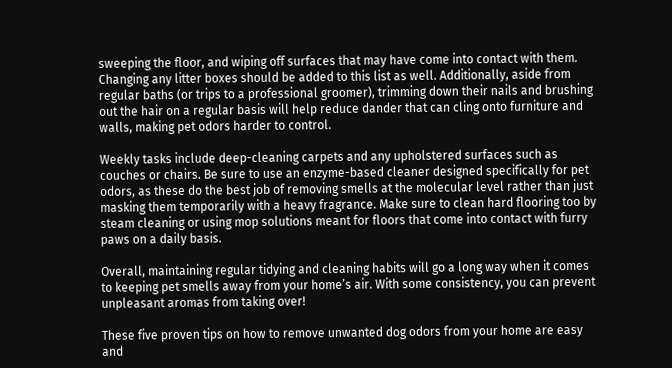sweeping the floor, and wiping off surfaces that may have come into contact with them. Changing any litter boxes should be added to this list as well. Additionally, aside from regular baths (or trips to a professional groomer), trimming down their nails and brushing out the hair on a regular basis will help reduce dander that can cling onto furniture and walls, making pet odors harder to control.

Weekly tasks include deep-cleaning carpets and any upholstered surfaces such as couches or chairs. Be sure to use an enzyme-based cleaner designed specifically for pet odors, as these do the best job of removing smells at the molecular level rather than just masking them temporarily with a heavy fragrance. Make sure to clean hard flooring too by steam cleaning or using mop solutions meant for floors that come into contact with furry paws on a daily basis.

Overall, maintaining regular tidying and cleaning habits will go a long way when it comes to keeping pet smells away from your home’s air. With some consistency, you can prevent unpleasant aromas from taking over!

These five proven tips on how to remove unwanted dog odors from your home are easy and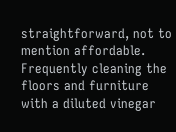straightforward, not to mention affordable. Frequently cleaning the floors and furniture with a diluted vinegar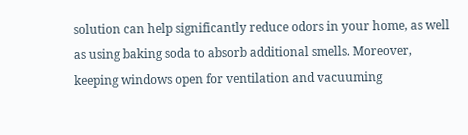solution can help significantly reduce odors in your home, as well as using baking soda to absorb additional smells. Moreover, keeping windows open for ventilation and vacuuming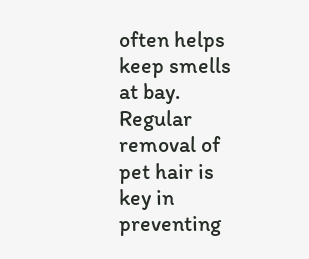often helps keep smells at bay. Regular removal of pet hair is key in preventing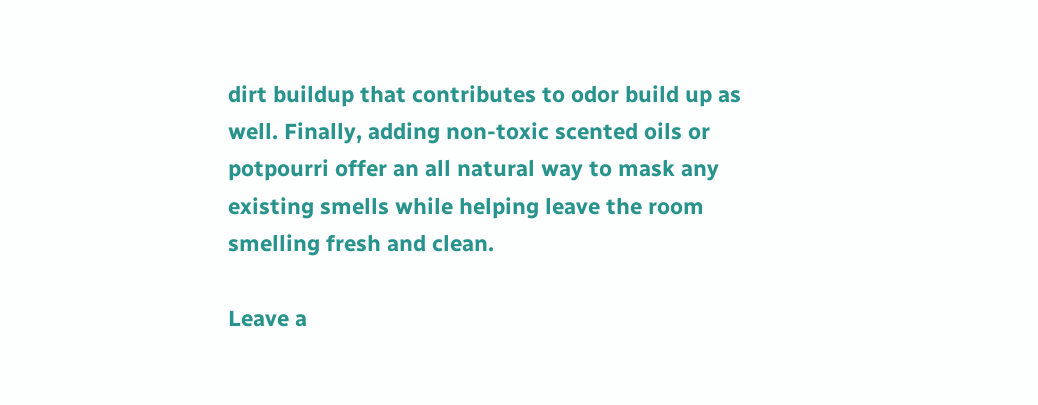dirt buildup that contributes to odor build up as well. Finally, adding non-toxic scented oils or potpourri offer an all natural way to mask any existing smells while helping leave the room smelling fresh and clean.

Leave a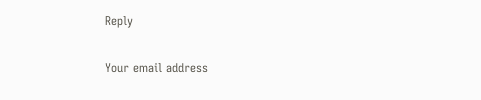Reply

Your email address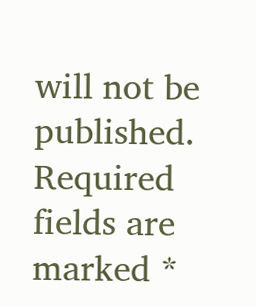will not be published. Required fields are marked *